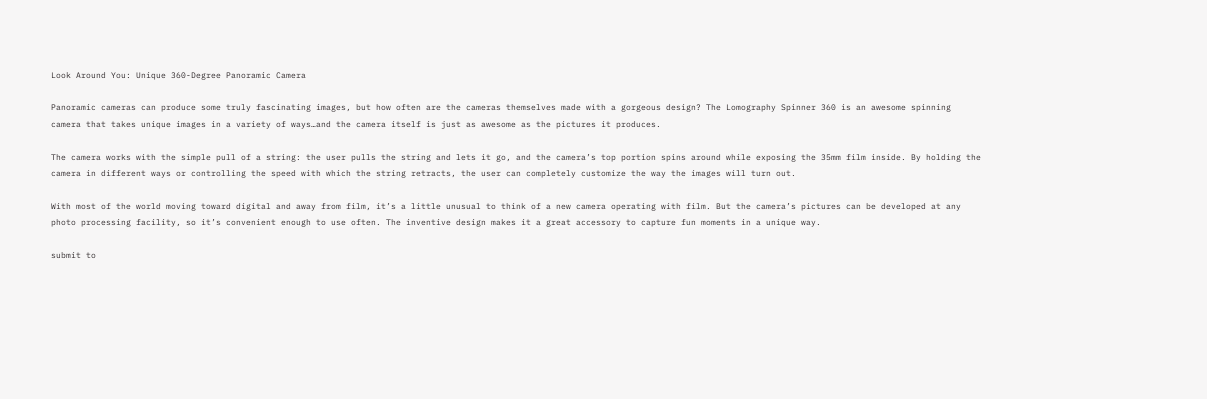Look Around You: Unique 360-Degree Panoramic Camera

Panoramic cameras can produce some truly fascinating images, but how often are the cameras themselves made with a gorgeous design? The Lomography Spinner 360 is an awesome spinning camera that takes unique images in a variety of ways…and the camera itself is just as awesome as the pictures it produces.

The camera works with the simple pull of a string: the user pulls the string and lets it go, and the camera’s top portion spins around while exposing the 35mm film inside. By holding the camera in different ways or controlling the speed with which the string retracts, the user can completely customize the way the images will turn out.

With most of the world moving toward digital and away from film, it’s a little unusual to think of a new camera operating with film. But the camera’s pictures can be developed at any photo processing facility, so it’s convenient enough to use often. The inventive design makes it a great accessory to capture fun moments in a unique way.

submit to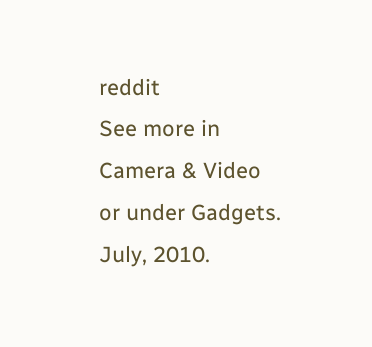reddit
See more in Camera & Video or under Gadgets. July, 2010.